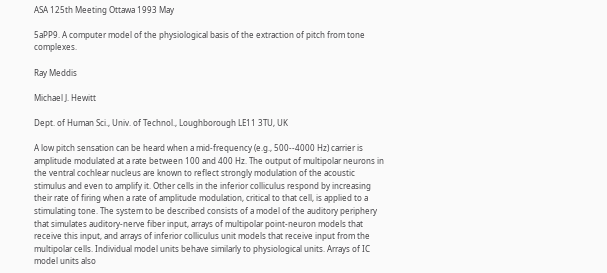ASA 125th Meeting Ottawa 1993 May

5aPP9. A computer model of the physiological basis of the extraction of pitch from tone complexes.

Ray Meddis

Michael J. Hewitt

Dept. of Human Sci., Univ. of Technol., Loughborough LE11 3TU, UK

A low pitch sensation can be heard when a mid-frequency (e.g., 500--4000 Hz) carrier is amplitude modulated at a rate between 100 and 400 Hz. The output of multipolar neurons in the ventral cochlear nucleus are known to reflect strongly modulation of the acoustic stimulus and even to amplify it. Other cells in the inferior colliculus respond by increasing their rate of firing when a rate of amplitude modulation, critical to that cell, is applied to a stimulating tone. The system to be described consists of a model of the auditory periphery that simulates auditory-nerve fiber input, arrays of multipolar point-neuron models that receive this input, and arrays of inferior colliculus unit models that receive input from the multipolar cells. Individual model units behave similarly to physiological units. Arrays of IC model units also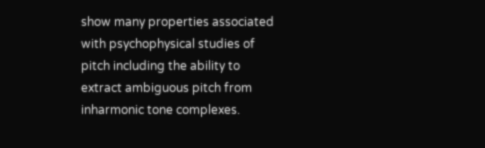show many properties associated with psychophysical studies of pitch including the ability to extract ambiguous pitch from inharmonic tone complexes.